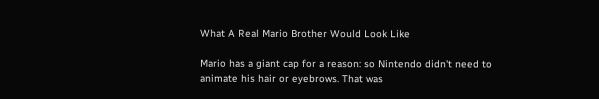What A Real Mario Brother Would Look Like

Mario has a giant cap for a reason: so Nintendo didn't need to animate his hair or eyebrows. That was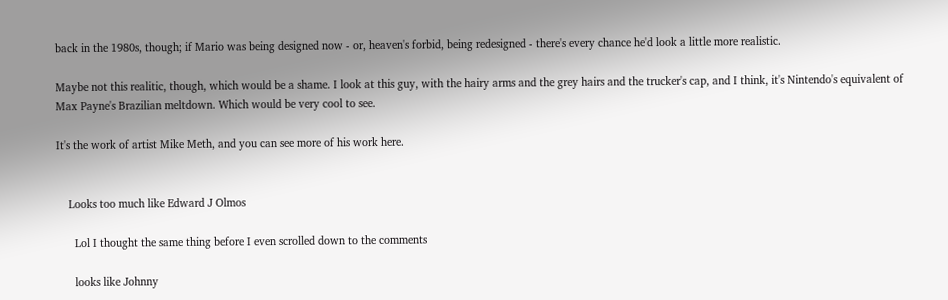back in the 1980s, though; if Mario was being designed now - or, heaven's forbid, being redesigned - there's every chance he'd look a little more realistic.

Maybe not this realitic, though, which would be a shame. I look at this guy, with the hairy arms and the grey hairs and the trucker's cap, and I think, it's Nintendo's equivalent of Max Payne's Brazilian meltdown. Which would be very cool to see.

It's the work of artist Mike Meth, and you can see more of his work here.


    Looks too much like Edward J Olmos

      Lol I thought the same thing before I even scrolled down to the comments

      looks like Johnny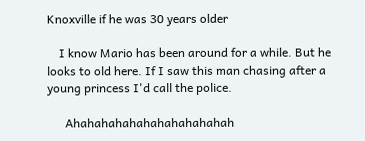Knoxville if he was 30 years older

    I know Mario has been around for a while. But he looks to old here. If I saw this man chasing after a young princess I'd call the police.

      Ahahahahahahahahahahahah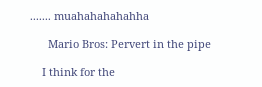....... muahahahahahha

      Mario Bros: Pervert in the pipe

    I think for the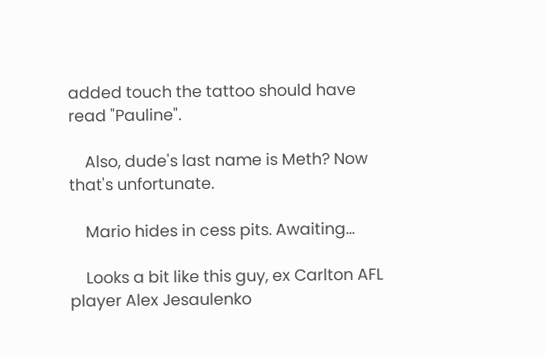added touch the tattoo should have read "Pauline".

    Also, dude's last name is Meth? Now that's unfortunate.

    Mario hides in cess pits. Awaiting...

    Looks a bit like this guy, ex Carlton AFL player Alex Jesaulenko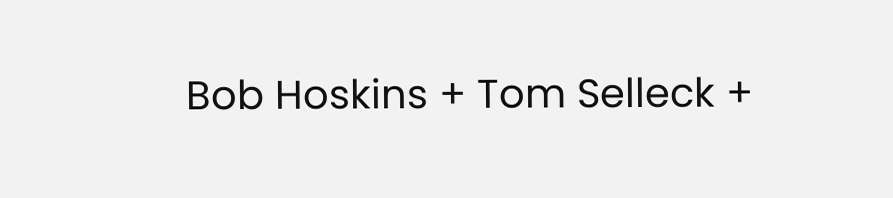Bob Hoskins + Tom Selleck +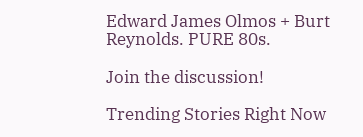Edward James Olmos + Burt Reynolds. PURE 80s.

Join the discussion!

Trending Stories Right Now